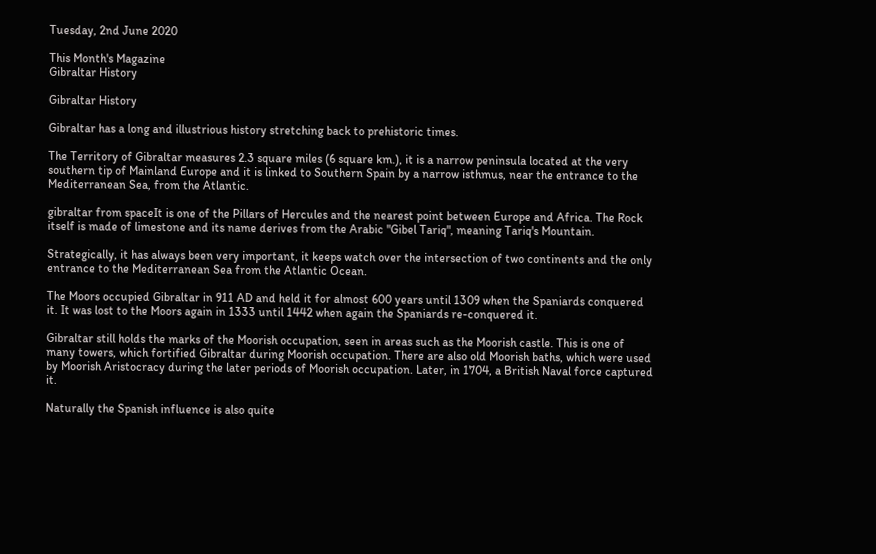Tuesday, 2nd June 2020

This Month's Magazine
Gibraltar History

Gibraltar History

Gibraltar has a long and illustrious history stretching back to prehistoric times.

The Territory of Gibraltar measures 2.3 square miles (6 square km.), it is a narrow peninsula located at the very southern tip of Mainland Europe and it is linked to Southern Spain by a narrow isthmus, near the entrance to the Mediterranean Sea, from the Atlantic.

gibraltar from spaceIt is one of the Pillars of Hercules and the nearest point between Europe and Africa. The Rock itself is made of limestone and its name derives from the Arabic "Gibel Tariq", meaning Tariq's Mountain.

Strategically, it has always been very important, it keeps watch over the intersection of two continents and the only entrance to the Mediterranean Sea from the Atlantic Ocean.

The Moors occupied Gibraltar in 911 AD and held it for almost 600 years until 1309 when the Spaniards conquered it. It was lost to the Moors again in 1333 until 1442 when again the Spaniards re-conquered it.

Gibraltar still holds the marks of the Moorish occupation, seen in areas such as the Moorish castle. This is one of many towers, which fortified Gibraltar during Moorish occupation. There are also old Moorish baths, which were used by Moorish Aristocracy during the later periods of Moorish occupation. Later, in 1704, a British Naval force captured it.

Naturally the Spanish influence is also quite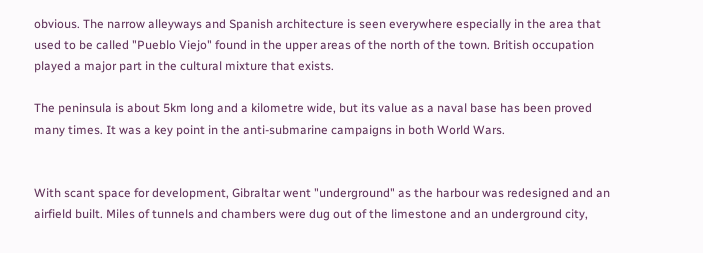obvious. The narrow alleyways and Spanish architecture is seen everywhere especially in the area that used to be called "Pueblo Viejo" found in the upper areas of the north of the town. British occupation played a major part in the cultural mixture that exists.

The peninsula is about 5km long and a kilometre wide, but its value as a naval base has been proved many times. It was a key point in the anti-submarine campaigns in both World Wars.


With scant space for development, Gibraltar went "underground" as the harbour was redesigned and an airfield built. Miles of tunnels and chambers were dug out of the limestone and an underground city,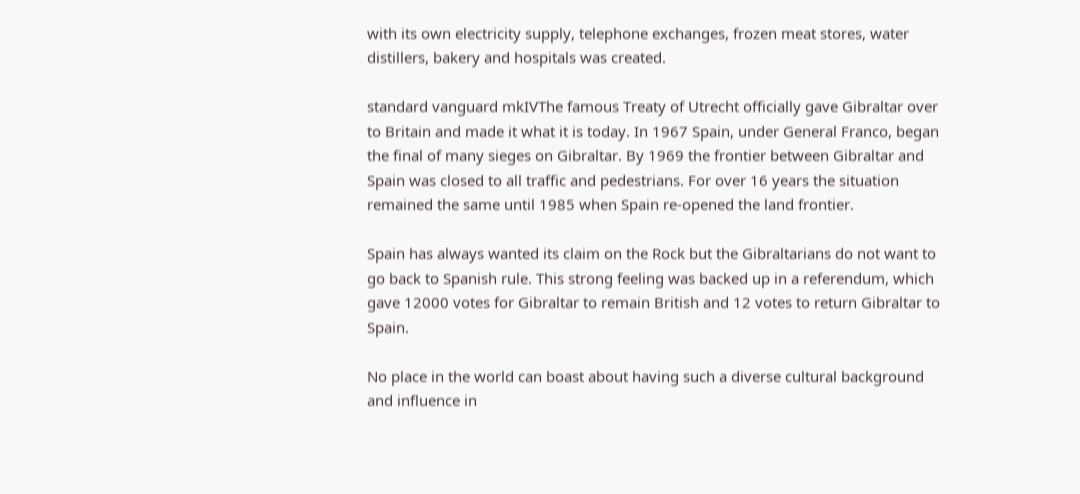with its own electricity supply, telephone exchanges, frozen meat stores, water distillers, bakery and hospitals was created.

standard vanguard mkIVThe famous Treaty of Utrecht officially gave Gibraltar over to Britain and made it what it is today. In 1967 Spain, under General Franco, began the final of many sieges on Gibraltar. By 1969 the frontier between Gibraltar and Spain was closed to all traffic and pedestrians. For over 16 years the situation remained the same until 1985 when Spain re-opened the land frontier.

Spain has always wanted its claim on the Rock but the Gibraltarians do not want to go back to Spanish rule. This strong feeling was backed up in a referendum, which gave 12000 votes for Gibraltar to remain British and 12 votes to return Gibraltar to Spain.

No place in the world can boast about having such a diverse cultural background and influence in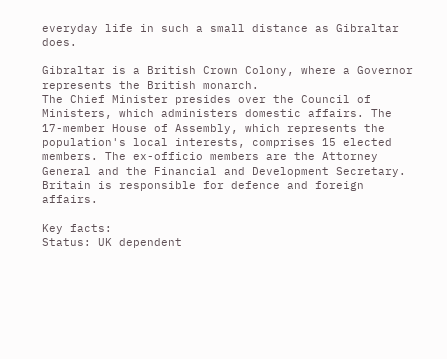everyday life in such a small distance as Gibraltar does.

Gibraltar is a British Crown Colony, where a Governor represents the British monarch.
The Chief Minister presides over the Council of Ministers, which administers domestic affairs. The 17-member House of Assembly, which represents the population's local interests, comprises 15 elected members. The ex-officio members are the Attorney General and the Financial and Development Secretary. Britain is responsible for defence and foreign affairs.

Key facts:
Status: UK dependent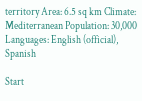territory Area: 6.5 sq km Climate: Mediterranean Population: 30,000 Languages: English (official), Spanish

Start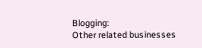Blogging:
Other related businesses